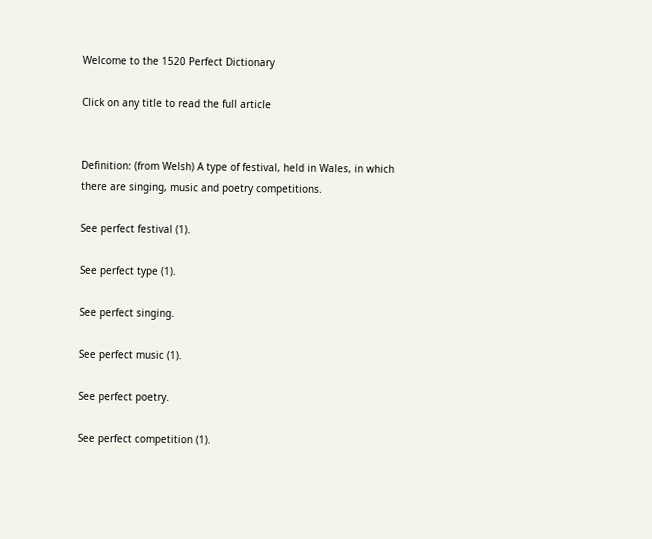Welcome to the 1520 Perfect Dictionary

Click on any title to read the full article


Definition: (from Welsh) A type of festival, held in Wales, in which there are singing, music and poetry competitions.

See perfect festival (1).

See perfect type (1).

See perfect singing.

See perfect music (1).

See perfect poetry.

See perfect competition (1).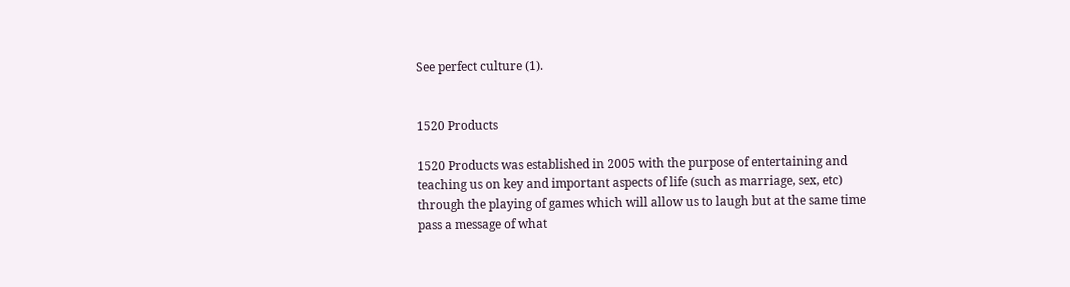See perfect culture (1).


1520 Products

1520 Products was established in 2005 with the purpose of entertaining and teaching us on key and important aspects of life (such as marriage, sex, etc) through the playing of games which will allow us to laugh but at the same time pass a message of what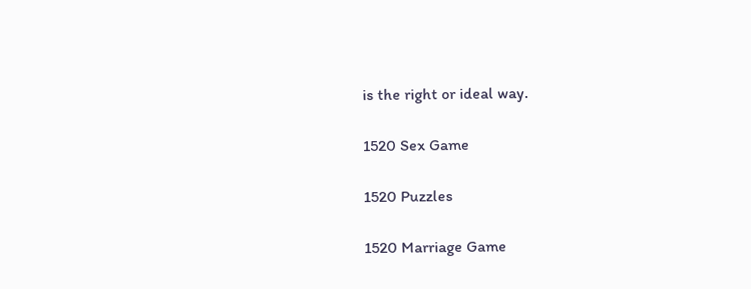is the right or ideal way.

1520 Sex Game

1520 Puzzles

1520 Marriage Game